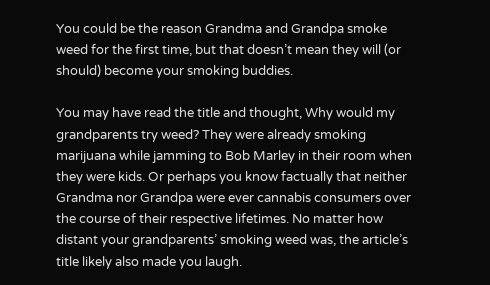You could be the reason Grandma and Grandpa smoke weed for the first time, but that doesn’t mean they will (or should) become your smoking buddies.

You may have read the title and thought, Why would my grandparents try weed? They were already smoking marijuana while jamming to Bob Marley in their room when they were kids. Or perhaps you know factually that neither Grandma nor Grandpa were ever cannabis consumers over the course of their respective lifetimes. No matter how distant your grandparents’ smoking weed was, the article’s title likely also made you laugh.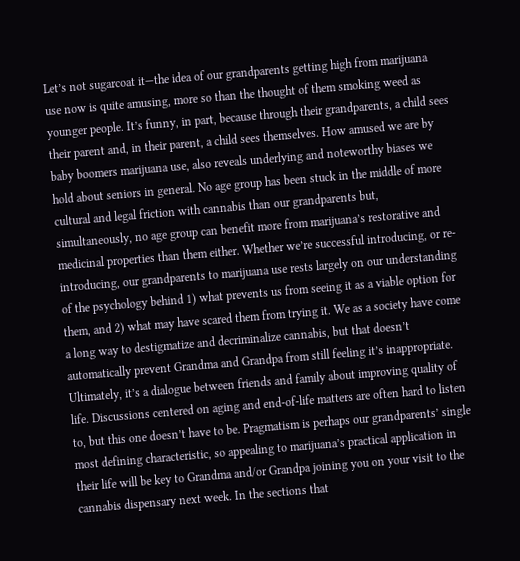Let’s not sugarcoat it—the idea of our grandparents getting high from marijuana use now is quite amusing, more so than the thought of them smoking weed as younger people. It’s funny, in part, because through their grandparents, a child sees their parent and, in their parent, a child sees themselves. How amused we are by baby boomers marijuana use, also reveals underlying and noteworthy biases we hold about seniors in general. No age group has been stuck in the middle of more cultural and legal friction with cannabis than our grandparents but, simultaneously, no age group can benefit more from marijuana’s restorative and medicinal properties than them either. Whether we’re successful introducing, or re-introducing, our grandparents to marijuana use rests largely on our understanding of the psychology behind 1) what prevents us from seeing it as a viable option for them, and 2) what may have scared them from trying it. We as a society have come a long way to destigmatize and decriminalize cannabis, but that doesn’t automatically prevent Grandma and Grandpa from still feeling it’s inappropriate. Ultimately, it’s a dialogue between friends and family about improving quality of life. Discussions centered on aging and end-of-life matters are often hard to listen to, but this one doesn’t have to be. Pragmatism is perhaps our grandparents’ single most defining characteristic, so appealing to marijuana’s practical application in their life will be key to Grandma and/or Grandpa joining you on your visit to the cannabis dispensary next week. In the sections that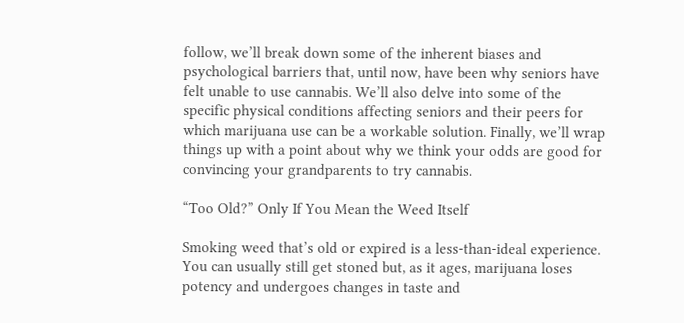follow, we’ll break down some of the inherent biases and psychological barriers that, until now, have been why seniors have felt unable to use cannabis. We’ll also delve into some of the specific physical conditions affecting seniors and their peers for which marijuana use can be a workable solution. Finally, we’ll wrap things up with a point about why we think your odds are good for convincing your grandparents to try cannabis.

“Too Old?” Only If You Mean the Weed Itself

Smoking weed that’s old or expired is a less-than-ideal experience. You can usually still get stoned but, as it ages, marijuana loses potency and undergoes changes in taste and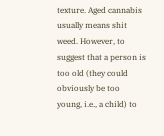texture. Aged cannabis usually means shit weed. However, to suggest that a person is too old (they could obviously be too young, i.e., a child) to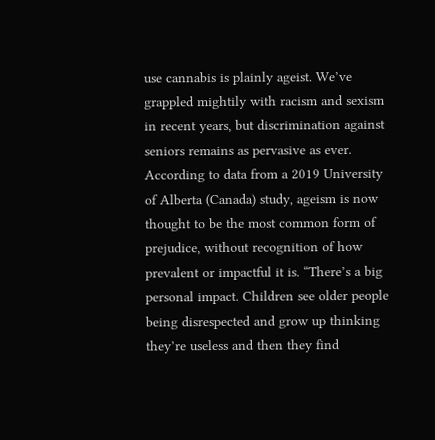use cannabis is plainly ageist. We’ve grappled mightily with racism and sexism in recent years, but discrimination against seniors remains as pervasive as ever. According to data from a 2019 University of Alberta (Canada) study, ageism is now thought to be the most common form of prejudice, without recognition of how prevalent or impactful it is. “There’s a big personal impact. Children see older people being disrespected and grow up thinking they’re useless and then they find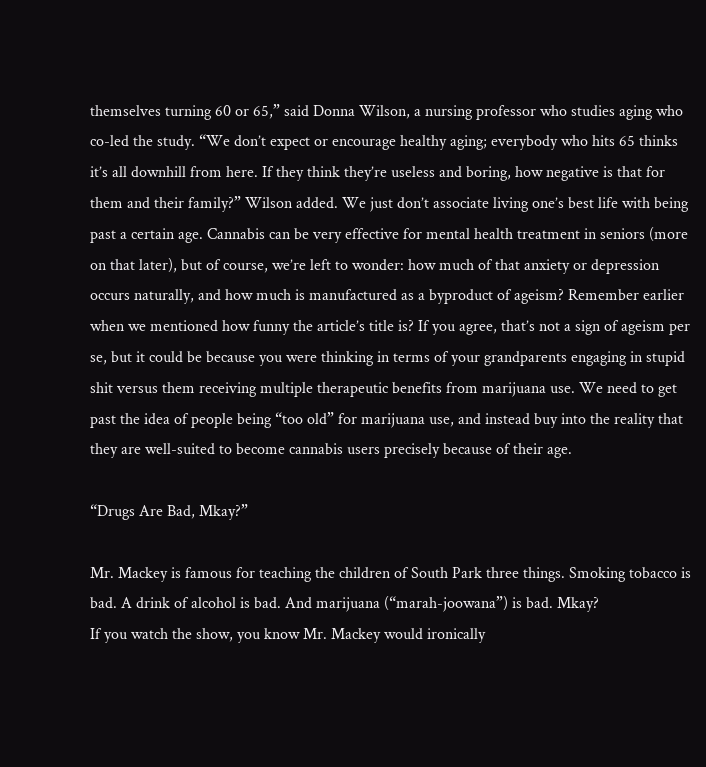themselves turning 60 or 65,” said Donna Wilson, a nursing professor who studies aging who co-led the study. “We don’t expect or encourage healthy aging; everybody who hits 65 thinks it’s all downhill from here. If they think they’re useless and boring, how negative is that for them and their family?” Wilson added. We just don’t associate living one’s best life with being past a certain age. Cannabis can be very effective for mental health treatment in seniors (more on that later), but of course, we’re left to wonder: how much of that anxiety or depression occurs naturally, and how much is manufactured as a byproduct of ageism? Remember earlier when we mentioned how funny the article’s title is? If you agree, that’s not a sign of ageism per se, but it could be because you were thinking in terms of your grandparents engaging in stupid shit versus them receiving multiple therapeutic benefits from marijuana use. We need to get past the idea of people being “too old” for marijuana use, and instead buy into the reality that they are well-suited to become cannabis users precisely because of their age.

“Drugs Are Bad, Mkay?”

Mr. Mackey is famous for teaching the children of South Park three things. Smoking tobacco is bad. A drink of alcohol is bad. And marijuana (“marah-joowana”) is bad. Mkay?
If you watch the show, you know Mr. Mackey would ironically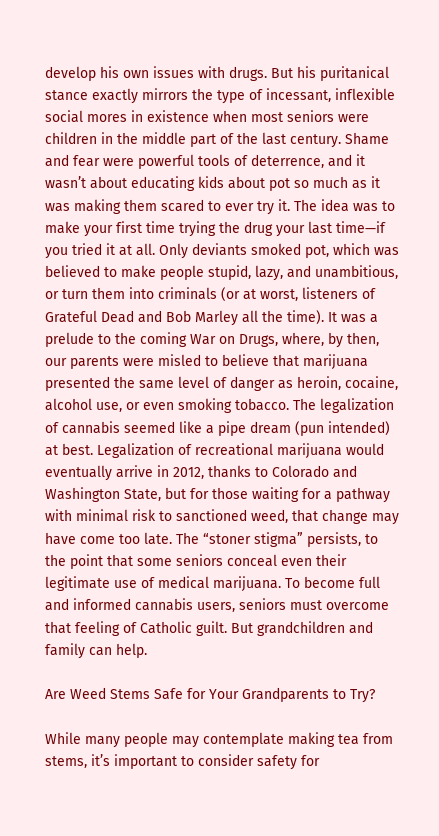develop his own issues with drugs. But his puritanical stance exactly mirrors the type of incessant, inflexible social mores in existence when most seniors were children in the middle part of the last century. Shame and fear were powerful tools of deterrence, and it wasn’t about educating kids about pot so much as it was making them scared to ever try it. The idea was to make your first time trying the drug your last time—if you tried it at all. Only deviants smoked pot, which was believed to make people stupid, lazy, and unambitious, or turn them into criminals (or at worst, listeners of Grateful Dead and Bob Marley all the time). It was a prelude to the coming War on Drugs, where, by then, our parents were misled to believe that marijuana presented the same level of danger as heroin, cocaine, alcohol use, or even smoking tobacco. The legalization of cannabis seemed like a pipe dream (pun intended) at best. Legalization of recreational marijuana would eventually arrive in 2012, thanks to Colorado and Washington State, but for those waiting for a pathway with minimal risk to sanctioned weed, that change may have come too late. The “stoner stigma” persists, to the point that some seniors conceal even their legitimate use of medical marijuana. To become full and informed cannabis users, seniors must overcome that feeling of Catholic guilt. But grandchildren and family can help.

Are Weed Stems Safe for Your Grandparents to Try?

While many people may contemplate making tea from stems, it’s important to consider safety for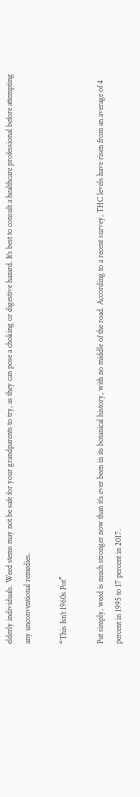elderly individuals. Weed stems may not be safe for your grandparents to try, as they can pose a choking or digestive hazard. It’s best to consult a healthcare professional before attempting any unconventional remedies.

“This Isn’t 1960s Pot”

Put simply, weed is much stronger now than it’s ever been in its botanical history, with no middle of the road. According to a recent survey, THC levels have risen from an average of 4 percent in 1995 to 17 percent in 2017.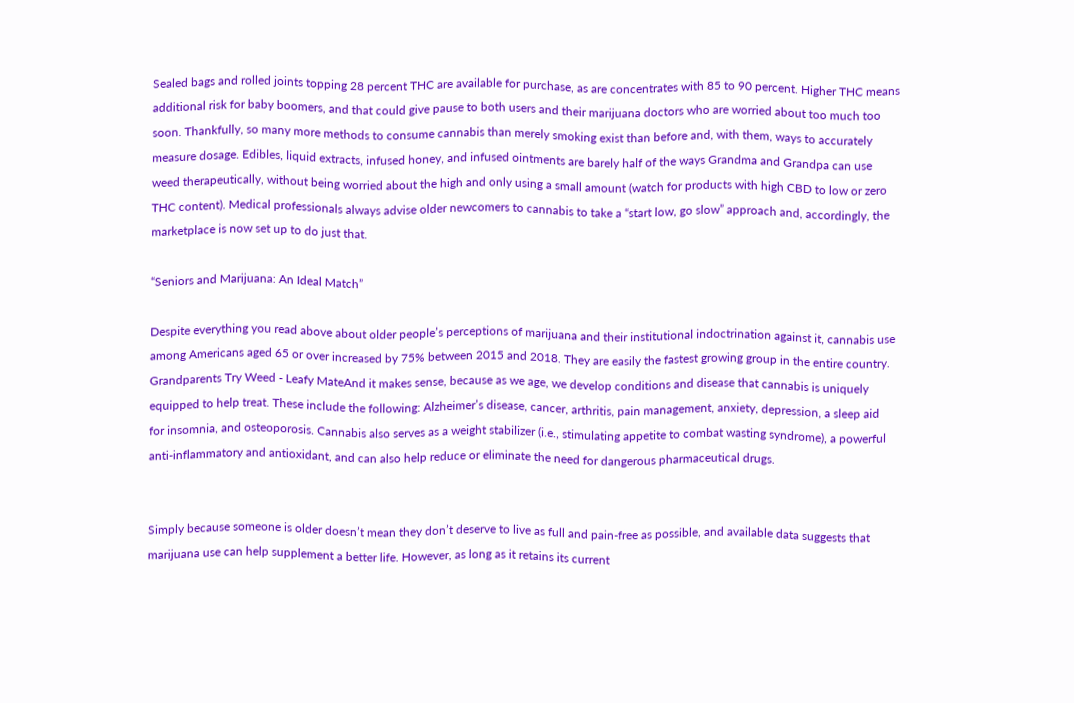Sealed bags and rolled joints topping 28 percent THC are available for purchase, as are concentrates with 85 to 90 percent. Higher THC means additional risk for baby boomers, and that could give pause to both users and their marijuana doctors who are worried about too much too soon. Thankfully, so many more methods to consume cannabis than merely smoking exist than before and, with them, ways to accurately measure dosage. Edibles, liquid extracts, infused honey, and infused ointments are barely half of the ways Grandma and Grandpa can use weed therapeutically, without being worried about the high and only using a small amount (watch for products with high CBD to low or zero THC content). Medical professionals always advise older newcomers to cannabis to take a “start low, go slow” approach and, accordingly, the marketplace is now set up to do just that.

“Seniors and Marijuana: An Ideal Match”

Despite everything you read above about older people’s perceptions of marijuana and their institutional indoctrination against it, cannabis use among Americans aged 65 or over increased by 75% between 2015 and 2018. They are easily the fastest growing group in the entire country. Grandparents Try Weed - Leafy MateAnd it makes sense, because as we age, we develop conditions and disease that cannabis is uniquely equipped to help treat. These include the following: Alzheimer’s disease, cancer, arthritis, pain management, anxiety, depression, a sleep aid for insomnia, and osteoporosis. Cannabis also serves as a weight stabilizer (i.e., stimulating appetite to combat wasting syndrome), a powerful anti-inflammatory and antioxidant, and can also help reduce or eliminate the need for dangerous pharmaceutical drugs.


Simply because someone is older doesn’t mean they don’t deserve to live as full and pain-free as possible, and available data suggests that marijuana use can help supplement a better life. However, as long as it retains its current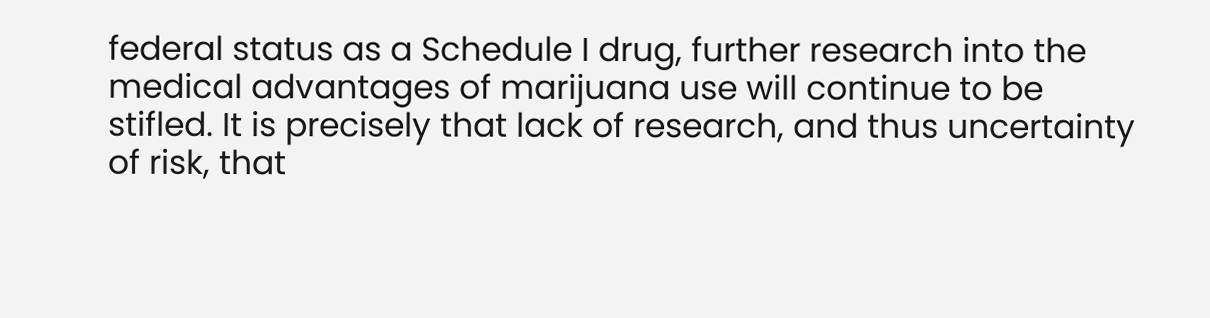federal status as a Schedule I drug, further research into the medical advantages of marijuana use will continue to be stifled. It is precisely that lack of research, and thus uncertainty of risk, that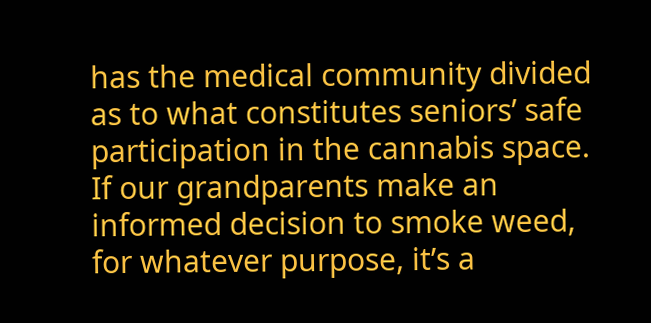has the medical community divided as to what constitutes seniors’ safe participation in the cannabis space. If our grandparents make an informed decision to smoke weed, for whatever purpose, it’s a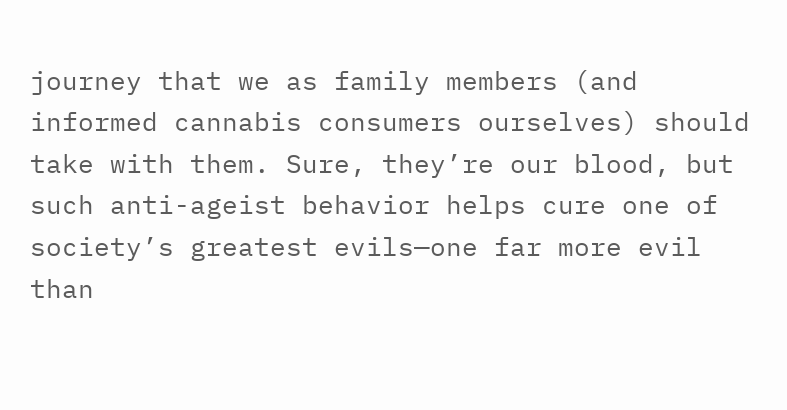journey that we as family members (and informed cannabis consumers ourselves) should take with them. Sure, they’re our blood, but such anti-ageist behavior helps cure one of society’s greatest evils—one far more evil than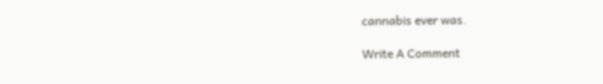cannabis ever was.

Write A Comment